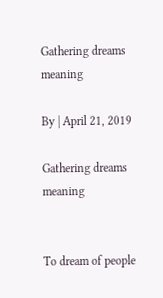Gathering dreams meaning

By | April 21, 2019

Gathering dreams meaning


To dream of people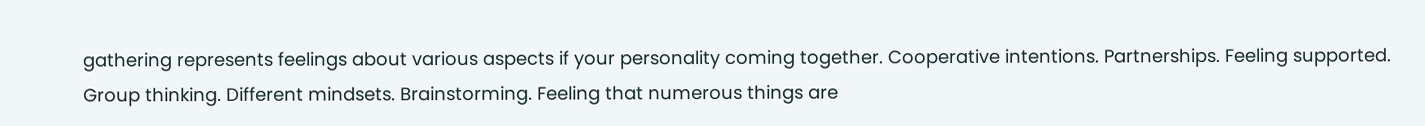gathering represents feelings about various aspects if your personality coming together. Cooperative intentions. Partnerships. Feeling supported. Group thinking. Different mindsets. Brainstorming. Feeling that numerous things are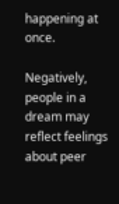happening at once.

Negatively, people in a dream may reflect feelings about peer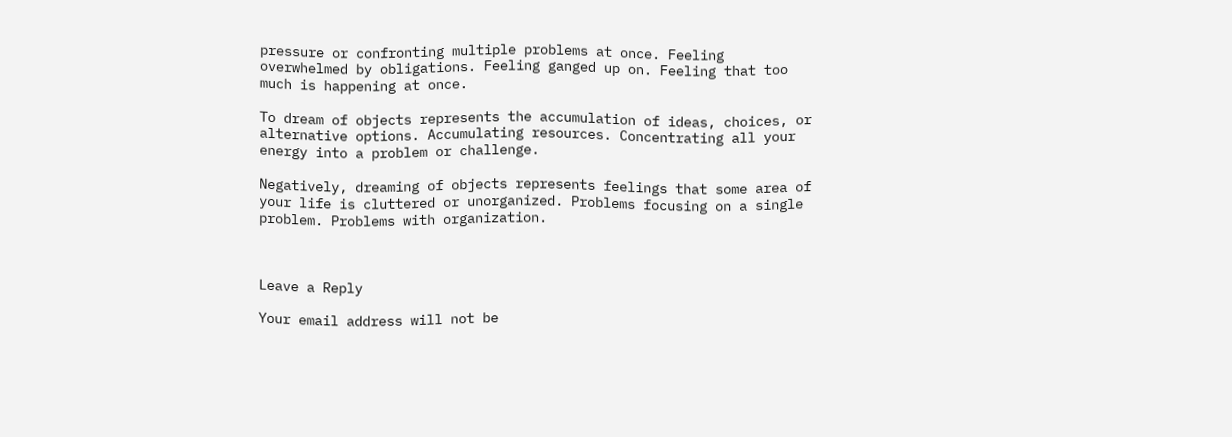pressure or confronting multiple problems at once. Feeling overwhelmed by obligations. Feeling ganged up on. Feeling that too much is happening at once.

To dream of objects represents the accumulation of ideas, choices, or alternative options. Accumulating resources. Concentrating all your energy into a problem or challenge.

Negatively, dreaming of objects represents feelings that some area of your life is cluttered or unorganized. Problems focusing on a single problem. Problems with organization.



Leave a Reply

Your email address will not be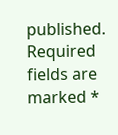published. Required fields are marked *